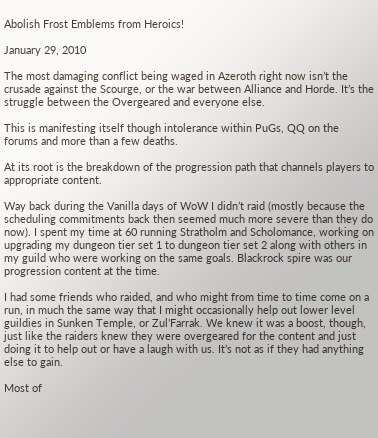Abolish Frost Emblems from Heroics!

January 29, 2010

The most damaging conflict being waged in Azeroth right now isn’t the crusade against the Scourge, or the war between Alliance and Horde. It’s the struggle between the Overgeared and everyone else.

This is manifesting itself though intolerance within PuGs, QQ on the forums and more than a few deaths.

At its root is the breakdown of the progression path that channels players to appropriate content.

Way back during the Vanilla days of WoW I didn’t raid (mostly because the scheduling commitments back then seemed much more severe than they do now). I spent my time at 60 running Stratholm and Scholomance, working on upgrading my dungeon tier set 1 to dungeon tier set 2 along with others in my guild who were working on the same goals. Blackrock spire was our progression content at the time.

I had some friends who raided, and who might from time to time come on a run, in much the same way that I might occasionally help out lower level guildies in Sunken Temple, or Zul’Farrak. We knew it was a boost, though, just like the raiders knew they were overgeared for the content and just doing it to help out or have a laugh with us. It’s not as if they had anything else to gain.

Most of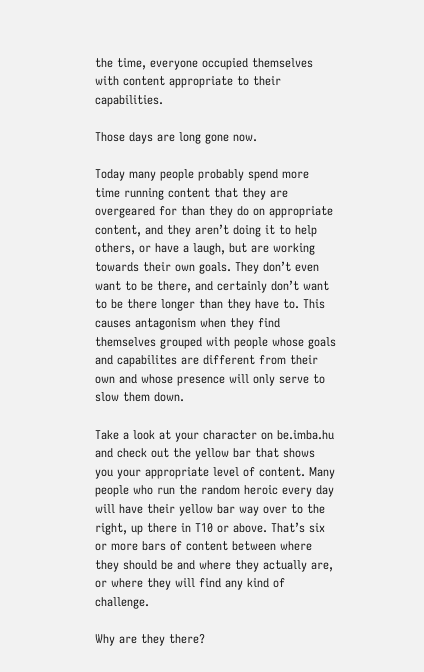the time, everyone occupied themselves with content appropriate to their capabilities.

Those days are long gone now.

Today many people probably spend more time running content that they are overgeared for than they do on appropriate content, and they aren’t doing it to help others, or have a laugh, but are working towards their own goals. They don’t even want to be there, and certainly don’t want to be there longer than they have to. This causes antagonism when they find themselves grouped with people whose goals and capabilites are different from their own and whose presence will only serve to slow them down.

Take a look at your character on be.imba.hu and check out the yellow bar that shows you your appropriate level of content. Many people who run the random heroic every day will have their yellow bar way over to the right, up there in T10 or above. That’s six or more bars of content between where they should be and where they actually are, or where they will find any kind of challenge.

Why are they there?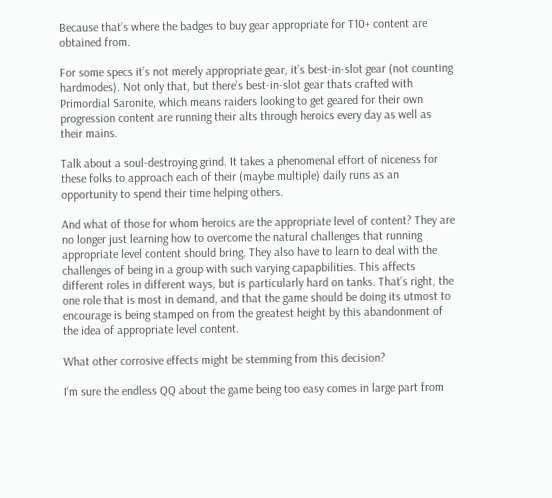Because that’s where the badges to buy gear appropriate for T10+ content are obtained from.

For some specs it’s not merely appropriate gear, it’s best-in-slot gear (not counting hardmodes). Not only that, but there’s best-in-slot gear thats crafted with Primordial Saronite, which means raiders looking to get geared for their own progression content are running their alts through heroics every day as well as their mains.

Talk about a soul-destroying grind. It takes a phenomenal effort of niceness for these folks to approach each of their (maybe multiple) daily runs as an opportunity to spend their time helping others.

And what of those for whom heroics are the appropriate level of content? They are no longer just learning how to overcome the natural challenges that running appropriate level content should bring. They also have to learn to deal with the challenges of being in a group with such varying capapbilities. This affects different roles in different ways, but is particularly hard on tanks. That’s right, the one role that is most in demand, and that the game should be doing its utmost to encourage is being stamped on from the greatest height by this abandonment of the idea of appropriate level content.

What other corrosive effects might be stemming from this decision?

I’m sure the endless QQ about the game being too easy comes in large part from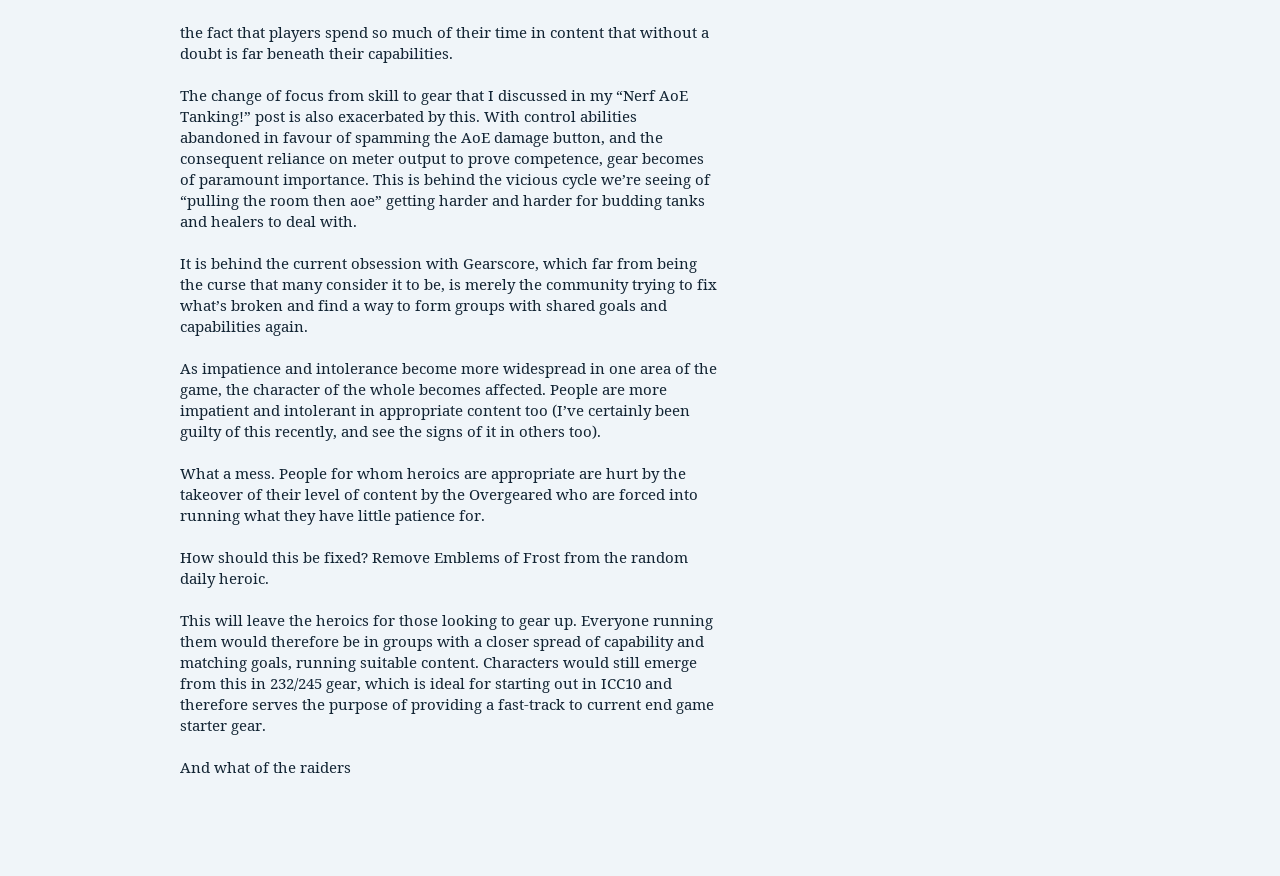the fact that players spend so much of their time in content that without a doubt is far beneath their capabilities.

The change of focus from skill to gear that I discussed in my “Nerf AoE Tanking!” post is also exacerbated by this. With control abilities abandoned in favour of spamming the AoE damage button, and the consequent reliance on meter output to prove competence, gear becomes of paramount importance. This is behind the vicious cycle we’re seeing of “pulling the room then aoe” getting harder and harder for budding tanks and healers to deal with.

It is behind the current obsession with Gearscore, which far from being the curse that many consider it to be, is merely the community trying to fix what’s broken and find a way to form groups with shared goals and capabilities again.

As impatience and intolerance become more widespread in one area of the game, the character of the whole becomes affected. People are more impatient and intolerant in appropriate content too (I’ve certainly been guilty of this recently, and see the signs of it in others too).

What a mess. People for whom heroics are appropriate are hurt by the takeover of their level of content by the Overgeared who are forced into running what they have little patience for.

How should this be fixed? Remove Emblems of Frost from the random daily heroic.

This will leave the heroics for those looking to gear up. Everyone running them would therefore be in groups with a closer spread of capability and matching goals, running suitable content. Characters would still emerge from this in 232/245 gear, which is ideal for starting out in ICC10 and therefore serves the purpose of providing a fast-track to current end game starter gear.

And what of the raiders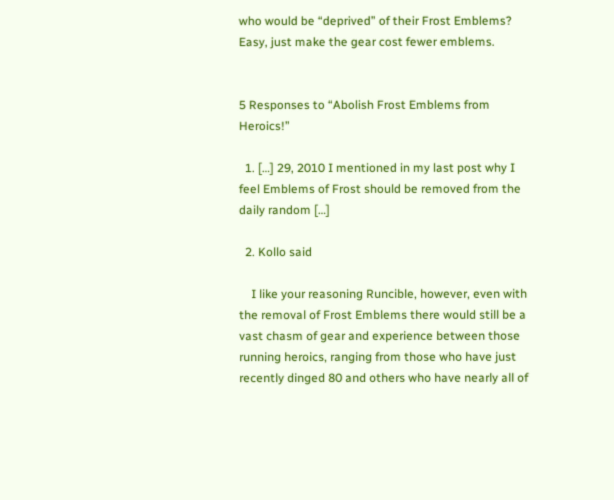who would be “deprived” of their Frost Emblems? Easy, just make the gear cost fewer emblems.


5 Responses to “Abolish Frost Emblems from Heroics!”

  1. […] 29, 2010 I mentioned in my last post why I feel Emblems of Frost should be removed from the daily random […]

  2. Kollo said

    I like your reasoning Runcible, however, even with the removal of Frost Emblems there would still be a vast chasm of gear and experience between those running heroics, ranging from those who have just recently dinged 80 and others who have nearly all of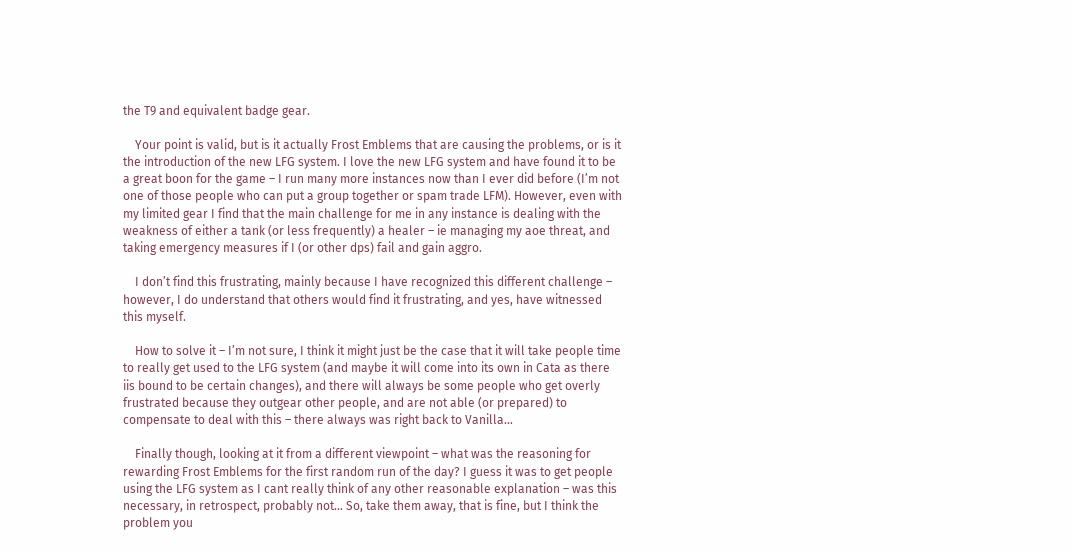the T9 and equivalent badge gear.

    Your point is valid, but is it actually Frost Emblems that are causing the problems, or is it the introduction of the new LFG system. I love the new LFG system and have found it to be a great boon for the game – I run many more instances now than I ever did before (I’m not one of those people who can put a group together or spam trade LFM). However, even with my limited gear I find that the main challenge for me in any instance is dealing with the weakness of either a tank (or less frequently) a healer – ie managing my aoe threat, and taking emergency measures if I (or other dps) fail and gain aggro.

    I don’t find this frustrating, mainly because I have recognized this different challenge – however, I do understand that others would find it frustrating, and yes, have witnessed this myself.

    How to solve it – I’m not sure, I think it might just be the case that it will take people time to really get used to the LFG system (and maybe it will come into its own in Cata as there iis bound to be certain changes), and there will always be some people who get overly frustrated because they outgear other people, and are not able (or prepared) to compensate to deal with this – there always was right back to Vanilla…

    Finally though, looking at it from a different viewpoint – what was the reasoning for rewarding Frost Emblems for the first random run of the day? I guess it was to get people using the LFG system as I cant really think of any other reasonable explanation – was this necessary, in retrospect, probably not… So, take them away, that is fine, but I think the problem you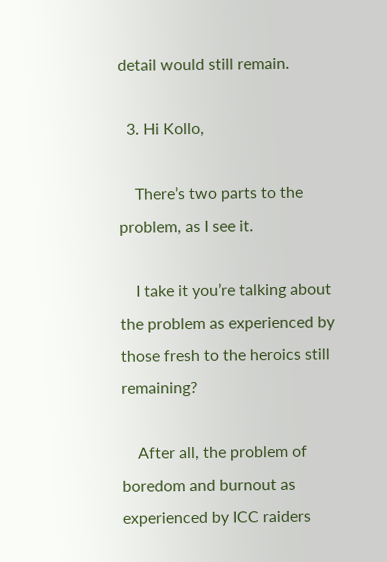detail would still remain.

  3. Hi Kollo,

    There’s two parts to the problem, as I see it.

    I take it you’re talking about the problem as experienced by those fresh to the heroics still remaining?

    After all, the problem of boredom and burnout as experienced by ICC raiders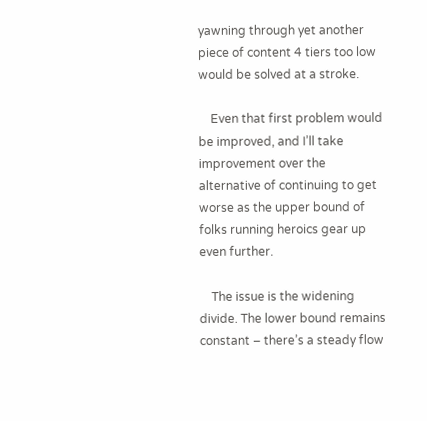yawning through yet another piece of content 4 tiers too low would be solved at a stroke.

    Even that first problem would be improved, and I’ll take improvement over the alternative of continuing to get worse as the upper bound of folks running heroics gear up even further.

    The issue is the widening divide. The lower bound remains constant – there’s a steady flow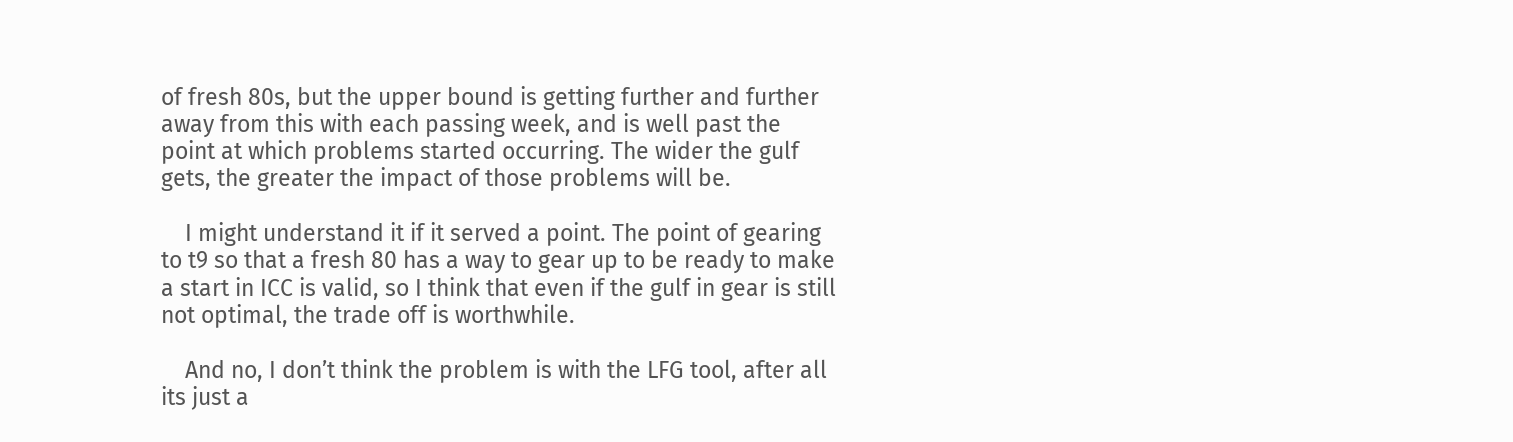of fresh 80s, but the upper bound is getting further and further away from this with each passing week, and is well past the point at which problems started occurring. The wider the gulf gets, the greater the impact of those problems will be.

    I might understand it if it served a point. The point of gearing to t9 so that a fresh 80 has a way to gear up to be ready to make a start in ICC is valid, so I think that even if the gulf in gear is still not optimal, the trade off is worthwhile.

    And no, I don’t think the problem is with the LFG tool, after all its just a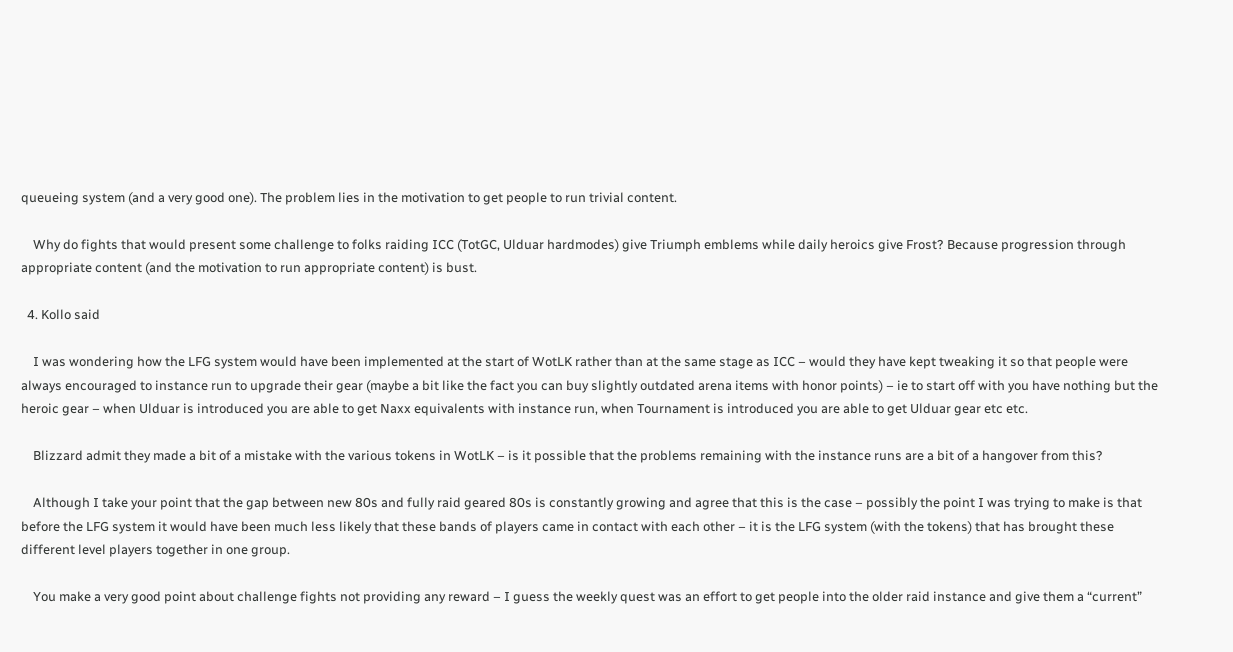queueing system (and a very good one). The problem lies in the motivation to get people to run trivial content.

    Why do fights that would present some challenge to folks raiding ICC (TotGC, Ulduar hardmodes) give Triumph emblems while daily heroics give Frost? Because progression through appropriate content (and the motivation to run appropriate content) is bust.

  4. Kollo said

    I was wondering how the LFG system would have been implemented at the start of WotLK rather than at the same stage as ICC – would they have kept tweaking it so that people were always encouraged to instance run to upgrade their gear (maybe a bit like the fact you can buy slightly outdated arena items with honor points) – ie to start off with you have nothing but the heroic gear – when Ulduar is introduced you are able to get Naxx equivalents with instance run, when Tournament is introduced you are able to get Ulduar gear etc etc.

    Blizzard admit they made a bit of a mistake with the various tokens in WotLK – is it possible that the problems remaining with the instance runs are a bit of a hangover from this?

    Although I take your point that the gap between new 80s and fully raid geared 80s is constantly growing and agree that this is the case – possibly the point I was trying to make is that before the LFG system it would have been much less likely that these bands of players came in contact with each other – it is the LFG system (with the tokens) that has brought these different level players together in one group.

    You make a very good point about challenge fights not providing any reward – I guess the weekly quest was an effort to get people into the older raid instance and give them a “current”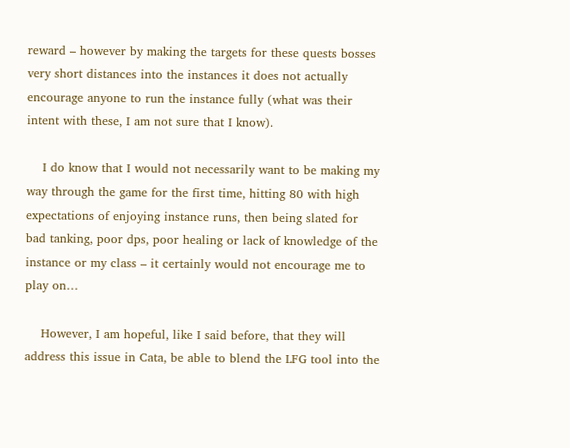reward – however by making the targets for these quests bosses very short distances into the instances it does not actually encourage anyone to run the instance fully (what was their intent with these, I am not sure that I know).

    I do know that I would not necessarily want to be making my way through the game for the first time, hitting 80 with high expectations of enjoying instance runs, then being slated for bad tanking, poor dps, poor healing or lack of knowledge of the instance or my class – it certainly would not encourage me to play on…

    However, I am hopeful, like I said before, that they will address this issue in Cata, be able to blend the LFG tool into the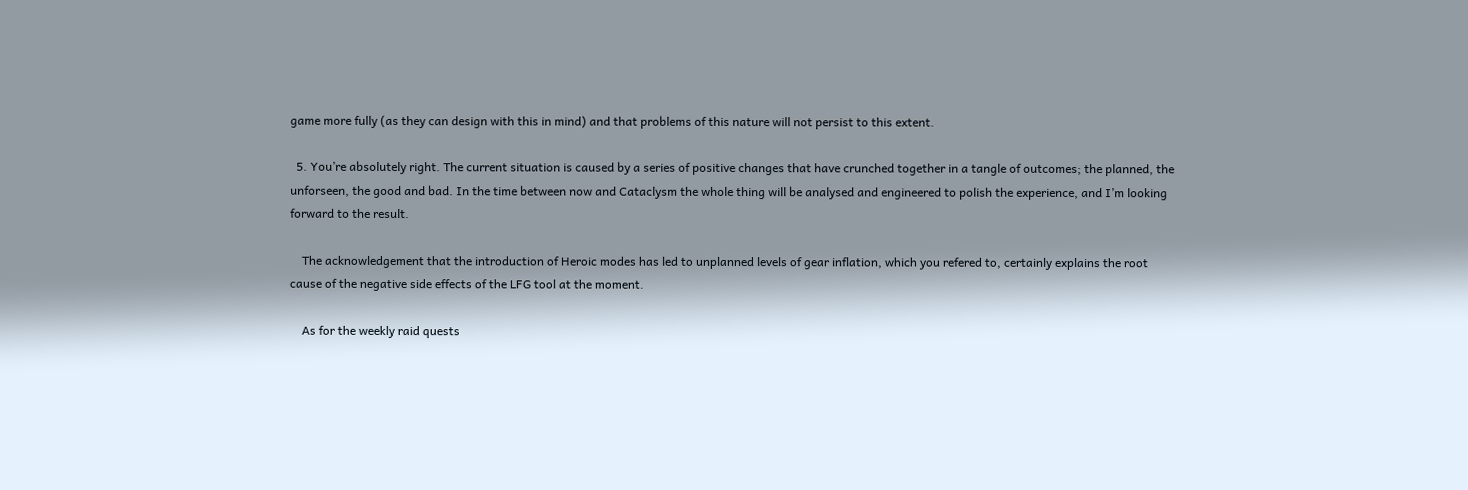game more fully (as they can design with this in mind) and that problems of this nature will not persist to this extent.

  5. You’re absolutely right. The current situation is caused by a series of positive changes that have crunched together in a tangle of outcomes; the planned, the unforseen, the good and bad. In the time between now and Cataclysm the whole thing will be analysed and engineered to polish the experience, and I’m looking forward to the result.

    The acknowledgement that the introduction of Heroic modes has led to unplanned levels of gear inflation, which you refered to, certainly explains the root cause of the negative side effects of the LFG tool at the moment.

    As for the weekly raid quests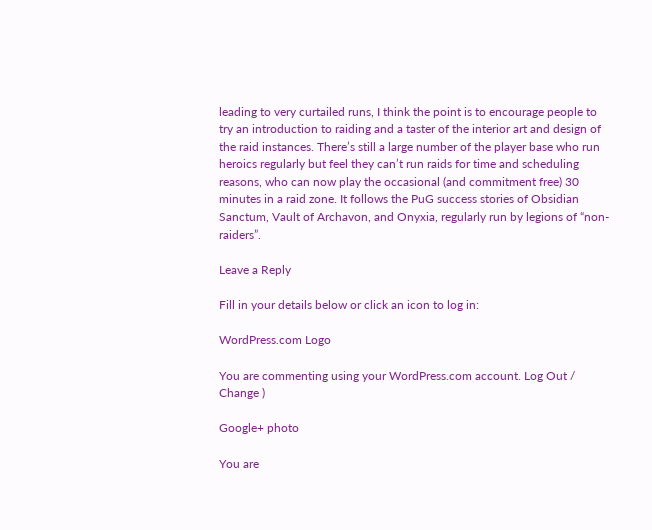leading to very curtailed runs, I think the point is to encourage people to try an introduction to raiding and a taster of the interior art and design of the raid instances. There’s still a large number of the player base who run heroics regularly but feel they can’t run raids for time and scheduling reasons, who can now play the occasional (and commitment free) 30 minutes in a raid zone. It follows the PuG success stories of Obsidian Sanctum, Vault of Archavon, and Onyxia, regularly run by legions of “non-raiders”.

Leave a Reply

Fill in your details below or click an icon to log in:

WordPress.com Logo

You are commenting using your WordPress.com account. Log Out /  Change )

Google+ photo

You are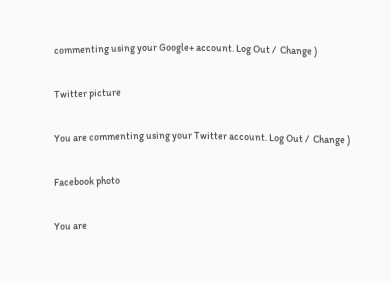commenting using your Google+ account. Log Out /  Change )

Twitter picture

You are commenting using your Twitter account. Log Out /  Change )

Facebook photo

You are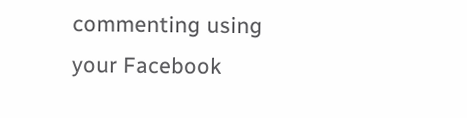commenting using your Facebook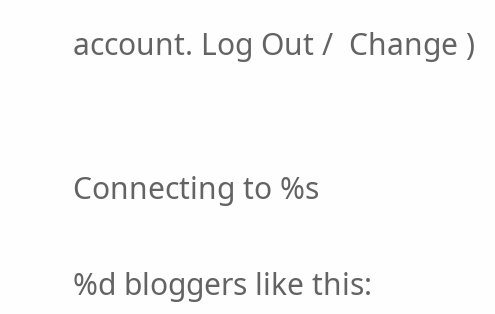account. Log Out /  Change )


Connecting to %s

%d bloggers like this: